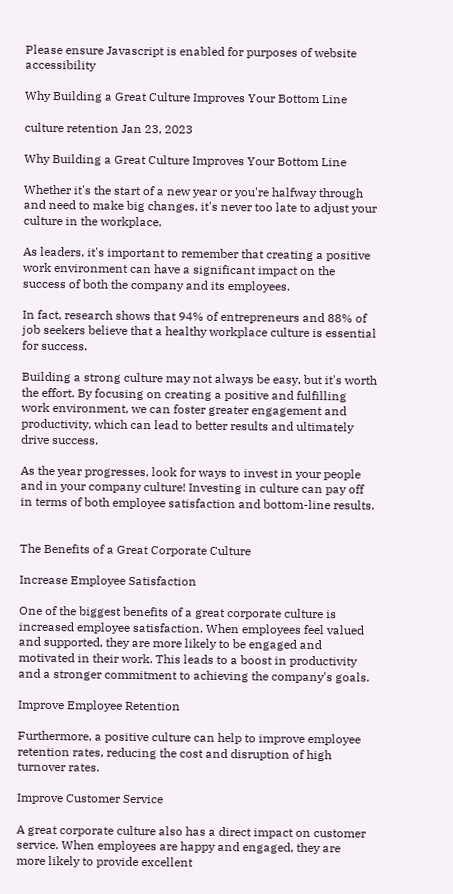Please ensure Javascript is enabled for purposes of website accessibility

Why Building a Great Culture Improves Your Bottom Line

culture retention Jan 23, 2023

Why Building a Great Culture Improves Your Bottom Line

Whether it's the start of a new year or you're halfway through and need to make big changes, it's never too late to adjust your culture in the workplace.

As leaders, it's important to remember that creating a positive work environment can have a significant impact on the success of both the company and its employees.

In fact, research shows that 94% of entrepreneurs and 88% of job seekers believe that a healthy workplace culture is essential for success.

Building a strong culture may not always be easy, but it's worth the effort. By focusing on creating a positive and fulfilling work environment, we can foster greater engagement and productivity, which can lead to better results and ultimately drive success.

As the year progresses, look for ways to invest in your people and in your company culture! Investing in culture can pay off in terms of both employee satisfaction and bottom-line results.


The Benefits of a Great Corporate Culture

Increase Employee Satisfaction

One of the biggest benefits of a great corporate culture is increased employee satisfaction. When employees feel valued and supported, they are more likely to be engaged and motivated in their work. This leads to a boost in productivity and a stronger commitment to achieving the company's goals.

Improve Employee Retention

Furthermore, a positive culture can help to improve employee retention rates, reducing the cost and disruption of high turnover rates.

Improve Customer Service

A great corporate culture also has a direct impact on customer service. When employees are happy and engaged, they are more likely to provide excellent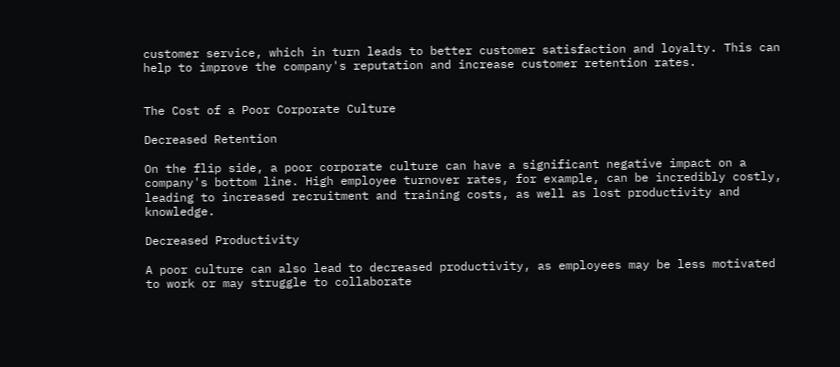customer service, which in turn leads to better customer satisfaction and loyalty. This can help to improve the company's reputation and increase customer retention rates.


The Cost of a Poor Corporate Culture

Decreased Retention

On the flip side, a poor corporate culture can have a significant negative impact on a company's bottom line. High employee turnover rates, for example, can be incredibly costly, leading to increased recruitment and training costs, as well as lost productivity and knowledge.

Decreased Productivity

A poor culture can also lead to decreased productivity, as employees may be less motivated to work or may struggle to collaborate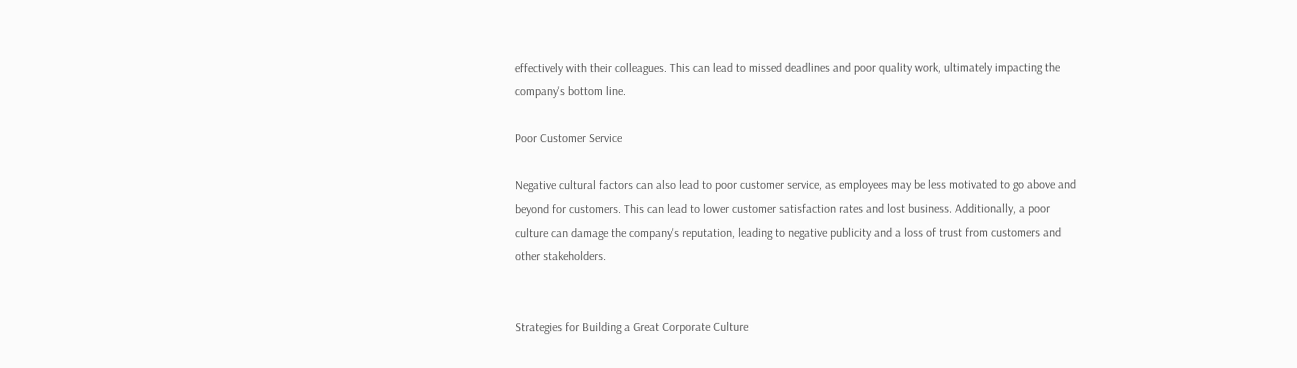effectively with their colleagues. This can lead to missed deadlines and poor quality work, ultimately impacting the company's bottom line.

Poor Customer Service

Negative cultural factors can also lead to poor customer service, as employees may be less motivated to go above and beyond for customers. This can lead to lower customer satisfaction rates and lost business. Additionally, a poor culture can damage the company's reputation, leading to negative publicity and a loss of trust from customers and other stakeholders.


Strategies for Building a Great Corporate Culture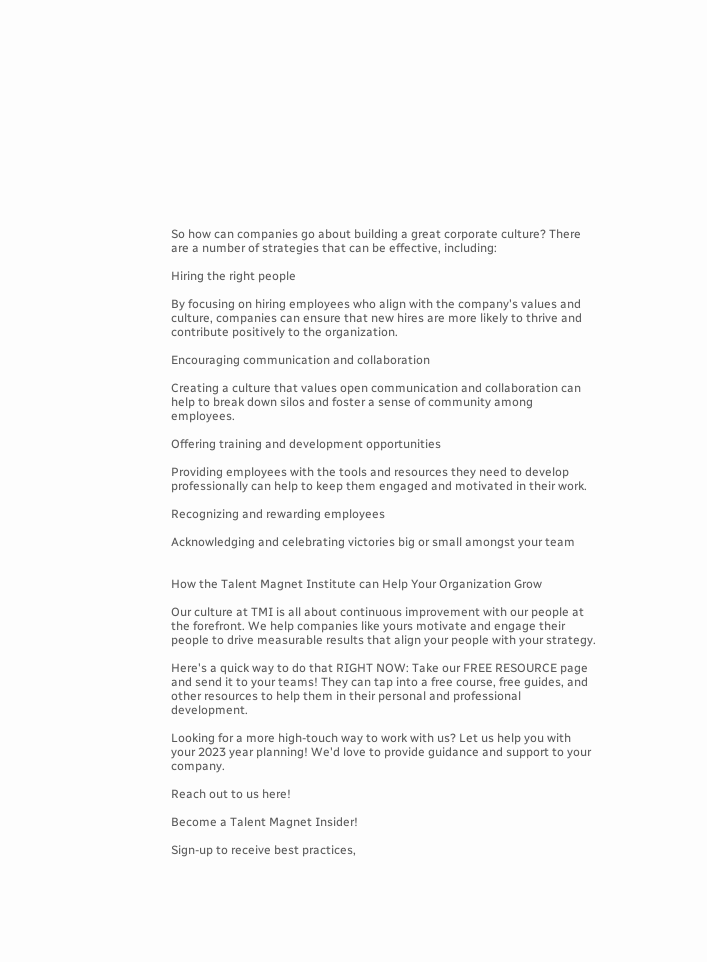So how can companies go about building a great corporate culture? There are a number of strategies that can be effective, including:

Hiring the right people

By focusing on hiring employees who align with the company's values and culture, companies can ensure that new hires are more likely to thrive and contribute positively to the organization.

Encouraging communication and collaboration

Creating a culture that values open communication and collaboration can help to break down silos and foster a sense of community among employees.

Offering training and development opportunities

Providing employees with the tools and resources they need to develop professionally can help to keep them engaged and motivated in their work.

Recognizing and rewarding employees

Acknowledging and celebrating victories big or small amongst your team


How the Talent Magnet Institute can Help Your Organization Grow

Our culture at TMI is all about continuous improvement with our people at the forefront. We help companies like yours motivate and engage their people to drive measurable results that align your people with your strategy.

Here's a quick way to do that RIGHT NOW: Take our FREE RESOURCE page and send it to your teams! They can tap into a free course, free guides, and other resources to help them in their personal and professional development.

Looking for a more high-touch way to work with us? Let us help you with your 2023 year planning! We'd love to provide guidance and support to your company.

Reach out to us here!

Become a Talent Magnet Insider!

Sign-up to receive best practices,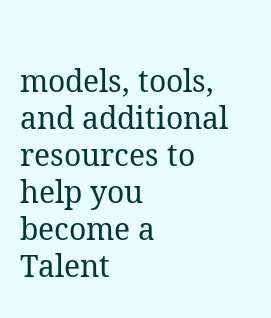models, tools, and additional resources to help you become a Talent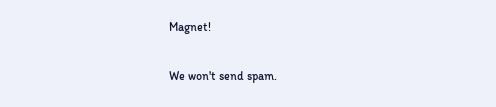Magnet!

We won't send spam.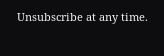Unsubscribe at any time.